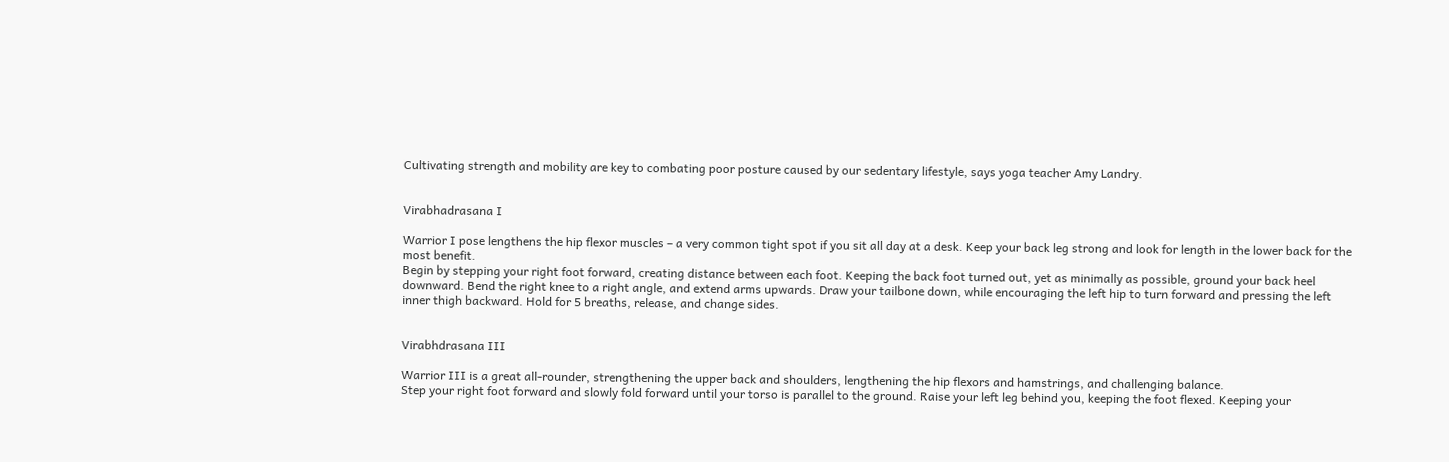Cultivating strength and mobility are key to combating poor posture caused by our sedentary lifestyle, says yoga teacher Amy Landry.


Virabhadrasana I

Warrior I pose lengthens the hip flexor muscles – a very common tight spot if you sit all day at a desk. Keep your back leg strong and look for length in the lower back for the most benefit.
Begin by stepping your right foot forward, creating distance between each foot. Keeping the back foot turned out, yet as minimally as possible, ground your back heel downward. Bend the right knee to a right angle, and extend arms upwards. Draw your tailbone down, while encouraging the left hip to turn forward and pressing the left inner thigh backward. Hold for 5 breaths, release, and change sides.


Virabhdrasana III

Warrior III is a great all-rounder, strengthening the upper back and shoulders, lengthening the hip flexors and hamstrings, and challenging balance.
Step your right foot forward and slowly fold forward until your torso is parallel to the ground. Raise your left leg behind you, keeping the foot flexed. Keeping your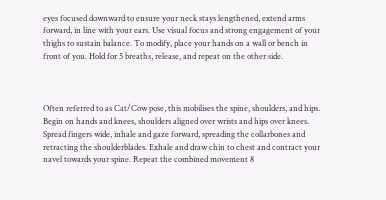eyes focused downward to ensure your neck stays lengthened, extend arms forward, in line with your ears. Use visual focus and strong engagement of your thighs to sustain balance. To modify, place your hands on a wall or bench in front of you. Hold for 5 breaths, release, and repeat on the other side.



Often referred to as Cat/Cow pose, this mobilises the spine, shoulders, and hips.
Begin on hands and knees, shoulders aligned over wrists and hips over knees. Spread fingers wide, inhale and gaze forward, spreading the collarbones and retracting the shoulderblades. Exhale and draw chin to chest and contract your navel towards your spine. Repeat the combined movement 8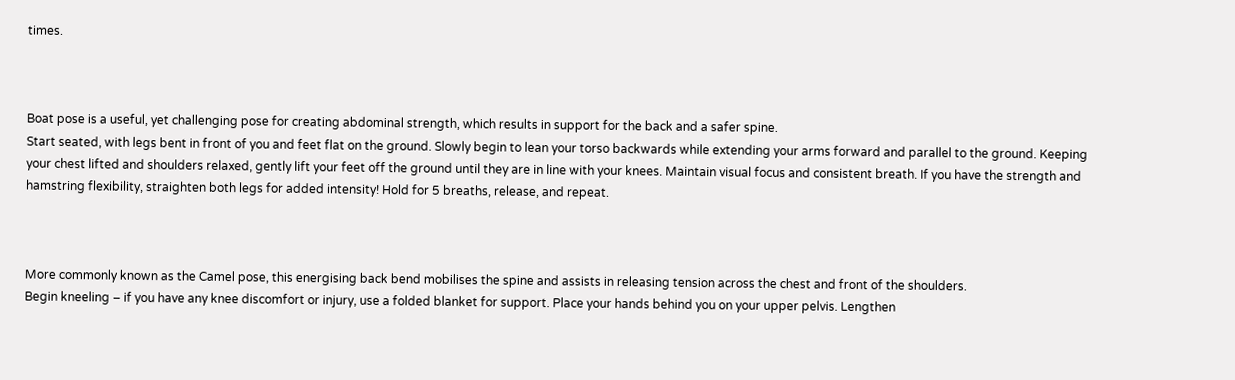times.



Boat pose is a useful, yet challenging pose for creating abdominal strength, which results in support for the back and a safer spine.
Start seated, with legs bent in front of you and feet flat on the ground. Slowly begin to lean your torso backwards while extending your arms forward and parallel to the ground. Keeping your chest lifted and shoulders relaxed, gently lift your feet off the ground until they are in line with your knees. Maintain visual focus and consistent breath. If you have the strength and hamstring flexibility, straighten both legs for added intensity! Hold for 5 breaths, release, and repeat.



More commonly known as the Camel pose, this energising back bend mobilises the spine and assists in releasing tension across the chest and front of the shoulders.
Begin kneeling – if you have any knee discomfort or injury, use a folded blanket for support. Place your hands behind you on your upper pelvis. Lengthen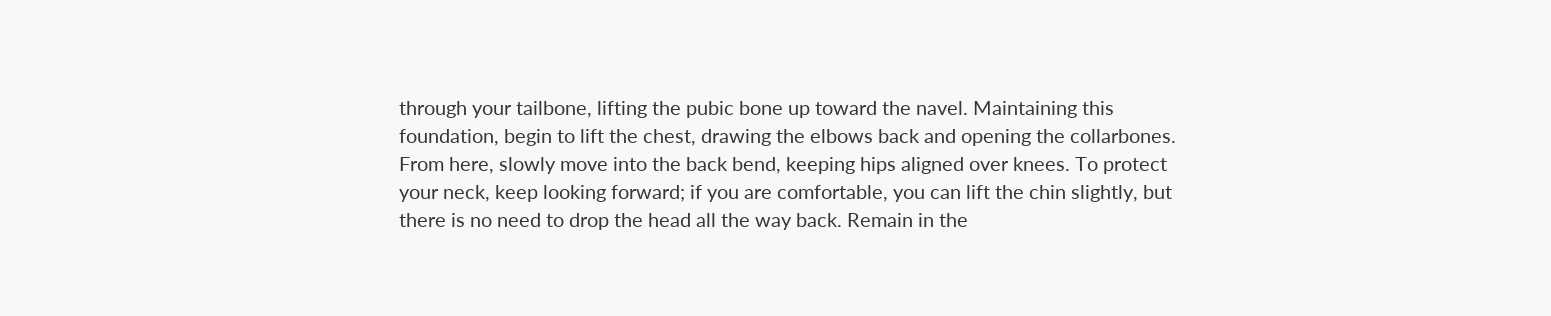through your tailbone, lifting the pubic bone up toward the navel. Maintaining this foundation, begin to lift the chest, drawing the elbows back and opening the collarbones. From here, slowly move into the back bend, keeping hips aligned over knees. To protect your neck, keep looking forward; if you are comfortable, you can lift the chin slightly, but there is no need to drop the head all the way back. Remain in the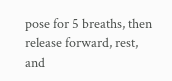pose for 5 breaths, then release forward, rest, and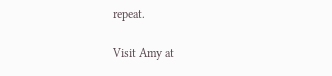repeat.

Visit Amy at